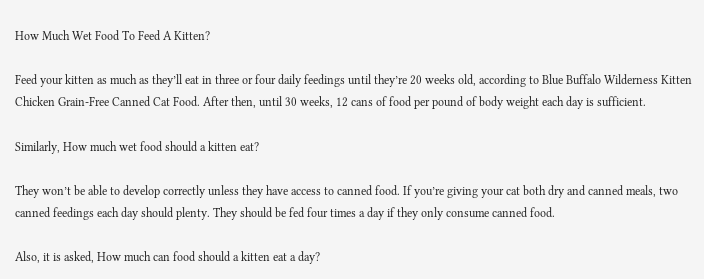How Much Wet Food To Feed A Kitten?

Feed your kitten as much as they’ll eat in three or four daily feedings until they’re 20 weeks old, according to Blue Buffalo Wilderness Kitten Chicken Grain-Free Canned Cat Food. After then, until 30 weeks, 12 cans of food per pound of body weight each day is sufficient.

Similarly, How much wet food should a kitten eat?

They won’t be able to develop correctly unless they have access to canned food. If you’re giving your cat both dry and canned meals, two canned feedings each day should plenty. They should be fed four times a day if they only consume canned food.

Also, it is asked, How much can food should a kitten eat a day?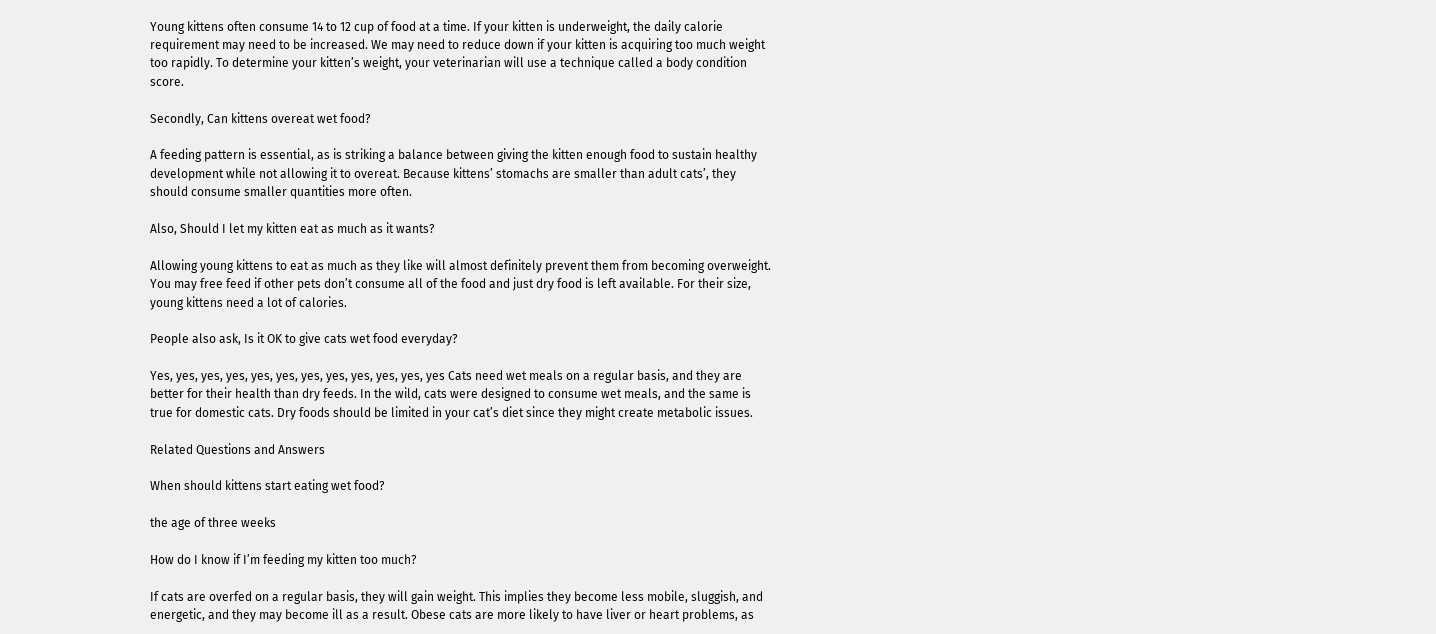Young kittens often consume 14 to 12 cup of food at a time. If your kitten is underweight, the daily calorie requirement may need to be increased. We may need to reduce down if your kitten is acquiring too much weight too rapidly. To determine your kitten’s weight, your veterinarian will use a technique called a body condition score.

Secondly, Can kittens overeat wet food?

A feeding pattern is essential, as is striking a balance between giving the kitten enough food to sustain healthy development while not allowing it to overeat. Because kittens’ stomachs are smaller than adult cats’, they should consume smaller quantities more often.

Also, Should I let my kitten eat as much as it wants?

Allowing young kittens to eat as much as they like will almost definitely prevent them from becoming overweight. You may free feed if other pets don’t consume all of the food and just dry food is left available. For their size, young kittens need a lot of calories.

People also ask, Is it OK to give cats wet food everyday?

Yes, yes, yes, yes, yes, yes, yes, yes, yes, yes, yes, yes Cats need wet meals on a regular basis, and they are better for their health than dry feeds. In the wild, cats were designed to consume wet meals, and the same is true for domestic cats. Dry foods should be limited in your cat’s diet since they might create metabolic issues.

Related Questions and Answers

When should kittens start eating wet food?

the age of three weeks

How do I know if I’m feeding my kitten too much?

If cats are overfed on a regular basis, they will gain weight. This implies they become less mobile, sluggish, and energetic, and they may become ill as a result. Obese cats are more likely to have liver or heart problems, as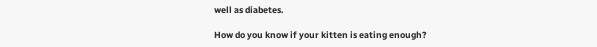well as diabetes.

How do you know if your kitten is eating enough?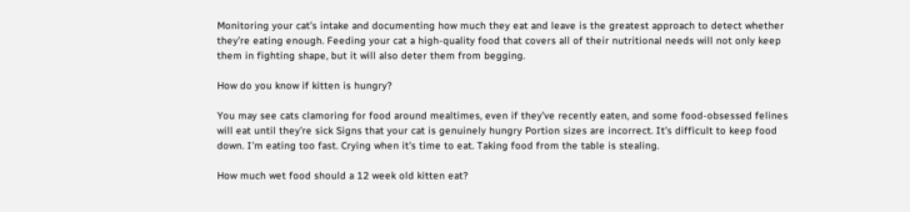Monitoring your cat’s intake and documenting how much they eat and leave is the greatest approach to detect whether they’re eating enough. Feeding your cat a high-quality food that covers all of their nutritional needs will not only keep them in fighting shape, but it will also deter them from begging.

How do you know if kitten is hungry?

You may see cats clamoring for food around mealtimes, even if they’ve recently eaten, and some food-obsessed felines will eat until they’re sick Signs that your cat is genuinely hungry Portion sizes are incorrect. It’s difficult to keep food down. I’m eating too fast. Crying when it’s time to eat. Taking food from the table is stealing.

How much wet food should a 12 week old kitten eat?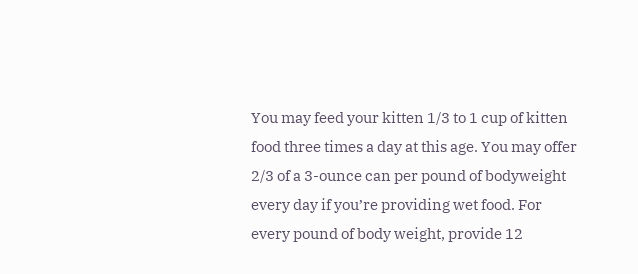You may feed your kitten 1/3 to 1 cup of kitten food three times a day at this age. You may offer 2/3 of a 3-ounce can per pound of bodyweight every day if you’re providing wet food. For every pound of body weight, provide 12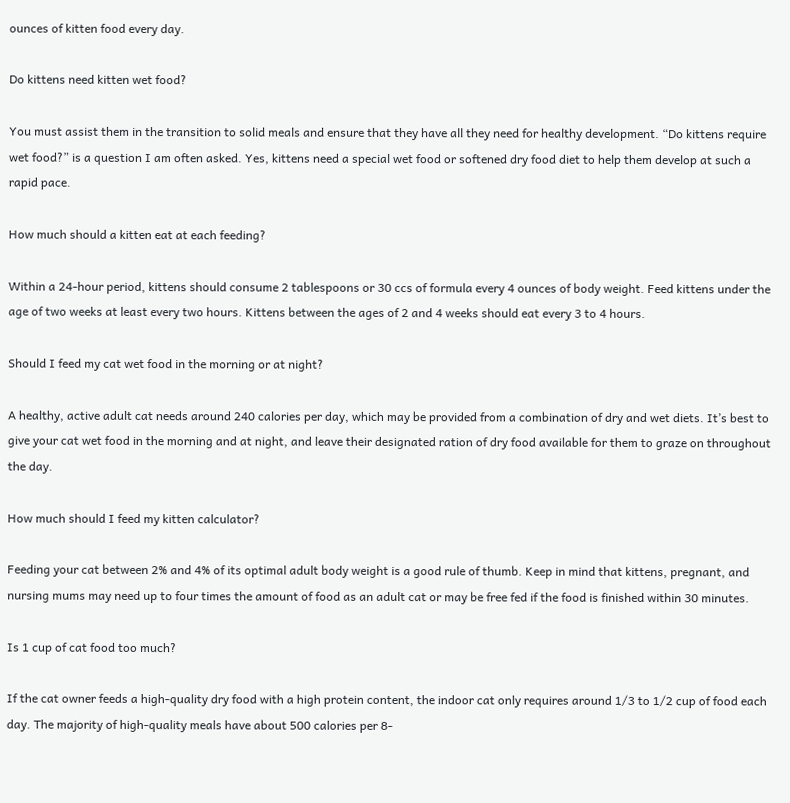ounces of kitten food every day.

Do kittens need kitten wet food?

You must assist them in the transition to solid meals and ensure that they have all they need for healthy development. “Do kittens require wet food?” is a question I am often asked. Yes, kittens need a special wet food or softened dry food diet to help them develop at such a rapid pace.

How much should a kitten eat at each feeding?

Within a 24-hour period, kittens should consume 2 tablespoons or 30 ccs of formula every 4 ounces of body weight. Feed kittens under the age of two weeks at least every two hours. Kittens between the ages of 2 and 4 weeks should eat every 3 to 4 hours.

Should I feed my cat wet food in the morning or at night?

A healthy, active adult cat needs around 240 calories per day, which may be provided from a combination of dry and wet diets. It’s best to give your cat wet food in the morning and at night, and leave their designated ration of dry food available for them to graze on throughout the day.

How much should I feed my kitten calculator?

Feeding your cat between 2% and 4% of its optimal adult body weight is a good rule of thumb. Keep in mind that kittens, pregnant, and nursing mums may need up to four times the amount of food as an adult cat or may be free fed if the food is finished within 30 minutes.

Is 1 cup of cat food too much?

If the cat owner feeds a high-quality dry food with a high protein content, the indoor cat only requires around 1/3 to 1/2 cup of food each day. The majority of high-quality meals have about 500 calories per 8-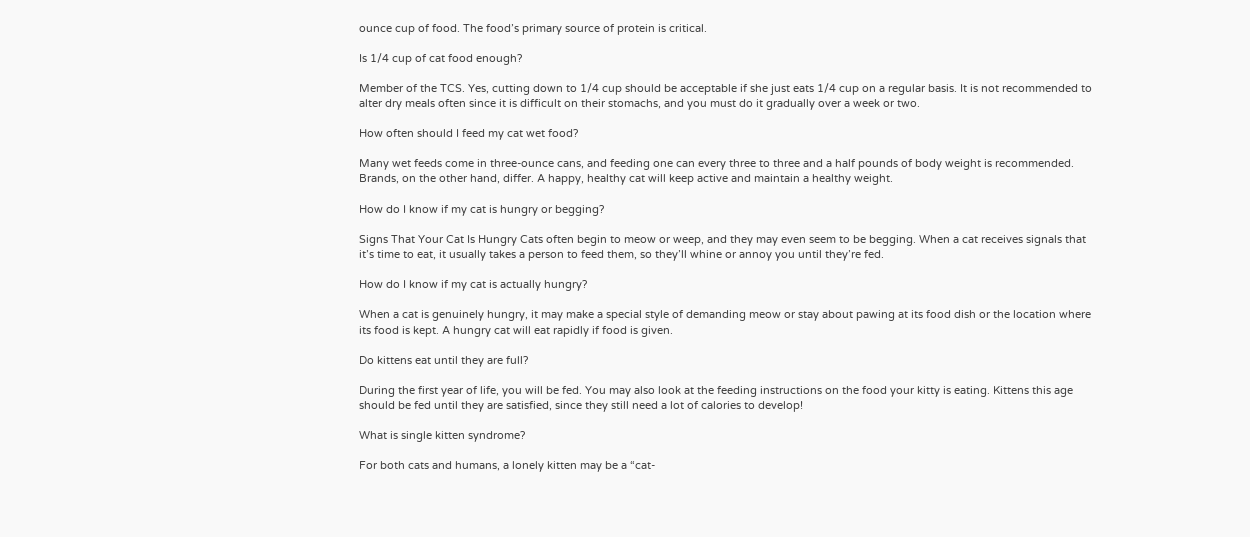ounce cup of food. The food’s primary source of protein is critical.

Is 1/4 cup of cat food enough?

Member of the TCS. Yes, cutting down to 1/4 cup should be acceptable if she just eats 1/4 cup on a regular basis. It is not recommended to alter dry meals often since it is difficult on their stomachs, and you must do it gradually over a week or two.

How often should I feed my cat wet food?

Many wet feeds come in three-ounce cans, and feeding one can every three to three and a half pounds of body weight is recommended. Brands, on the other hand, differ. A happy, healthy cat will keep active and maintain a healthy weight.

How do I know if my cat is hungry or begging?

Signs That Your Cat Is Hungry Cats often begin to meow or weep, and they may even seem to be begging. When a cat receives signals that it’s time to eat, it usually takes a person to feed them, so they’ll whine or annoy you until they’re fed.

How do I know if my cat is actually hungry?

When a cat is genuinely hungry, it may make a special style of demanding meow or stay about pawing at its food dish or the location where its food is kept. A hungry cat will eat rapidly if food is given.

Do kittens eat until they are full?

During the first year of life, you will be fed. You may also look at the feeding instructions on the food your kitty is eating. Kittens this age should be fed until they are satisfied, since they still need a lot of calories to develop!

What is single kitten syndrome?

For both cats and humans, a lonely kitten may be a “cat-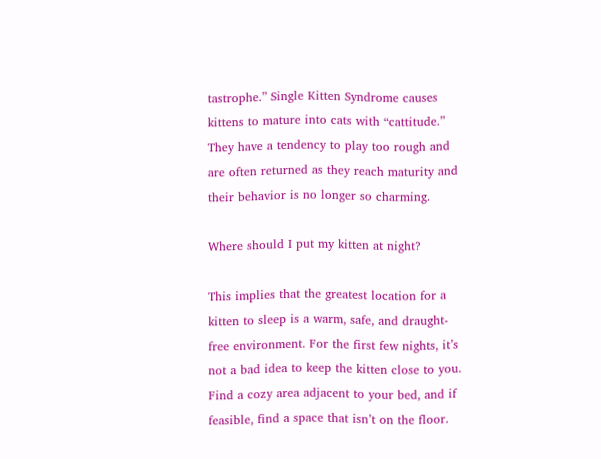tastrophe.” Single Kitten Syndrome causes kittens to mature into cats with “cattitude.” They have a tendency to play too rough and are often returned as they reach maturity and their behavior is no longer so charming.

Where should I put my kitten at night?

This implies that the greatest location for a kitten to sleep is a warm, safe, and draught-free environment. For the first few nights, it’s not a bad idea to keep the kitten close to you. Find a cozy area adjacent to your bed, and if feasible, find a space that isn’t on the floor.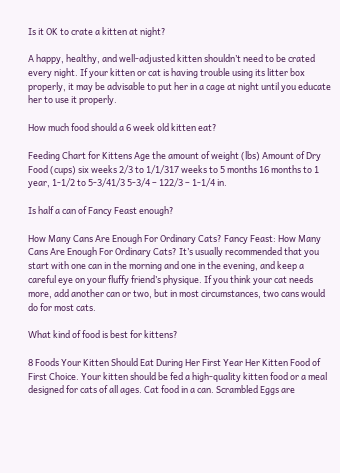Is it OK to crate a kitten at night?

A happy, healthy, and well-adjusted kitten shouldn’t need to be crated every night. If your kitten or cat is having trouble using its litter box properly, it may be advisable to put her in a cage at night until you educate her to use it properly.

How much food should a 6 week old kitten eat?

Feeding Chart for Kittens Age the amount of weight (lbs) Amount of Dry Food (cups) six weeks 2/3 to 1/1/317 weeks to 5 months 16 months to 1 year, 1-1/2 to 5-3/41/3 5-3/4 – 122/3 – 1-1/4 in.

Is half a can of Fancy Feast enough?

How Many Cans Are Enough For Ordinary Cats? Fancy Feast: How Many Cans Are Enough For Ordinary Cats? It’s usually recommended that you start with one can in the morning and one in the evening, and keep a careful eye on your fluffy friend’s physique. If you think your cat needs more, add another can or two, but in most circumstances, two cans would do for most cats.

What kind of food is best for kittens?

8 Foods Your Kitten Should Eat During Her First Year Her Kitten Food of First Choice. Your kitten should be fed a high-quality kitten food or a meal designed for cats of all ages. Cat food in a can. Scrambled Eggs are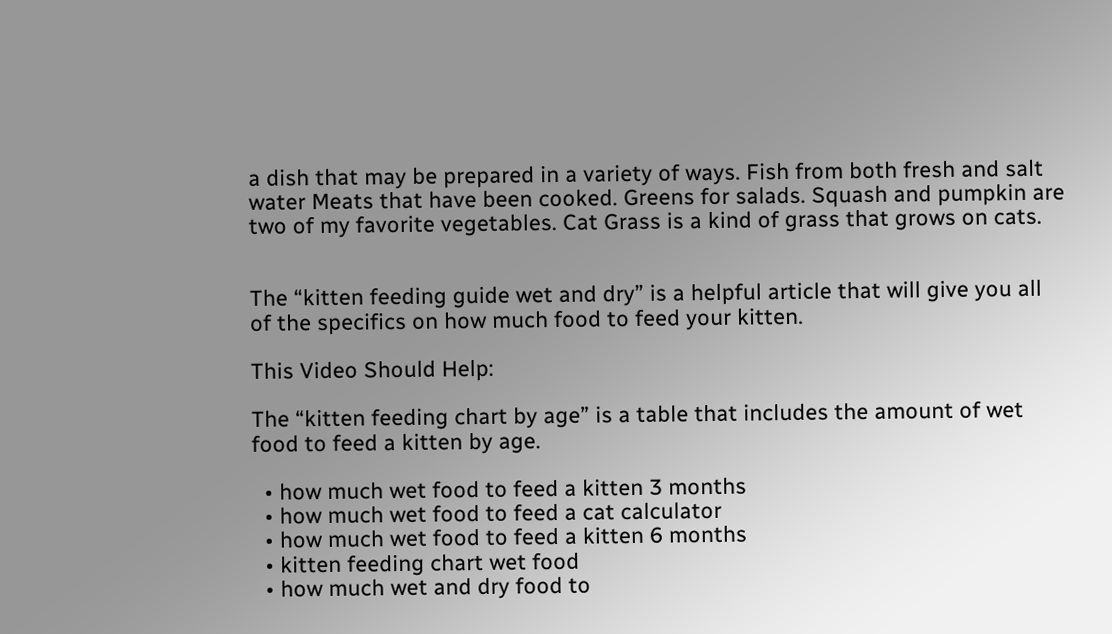a dish that may be prepared in a variety of ways. Fish from both fresh and salt water Meats that have been cooked. Greens for salads. Squash and pumpkin are two of my favorite vegetables. Cat Grass is a kind of grass that grows on cats.


The “kitten feeding guide wet and dry” is a helpful article that will give you all of the specifics on how much food to feed your kitten.

This Video Should Help:

The “kitten feeding chart by age” is a table that includes the amount of wet food to feed a kitten by age.

  • how much wet food to feed a kitten 3 months
  • how much wet food to feed a cat calculator
  • how much wet food to feed a kitten 6 months
  • kitten feeding chart wet food
  • how much wet and dry food to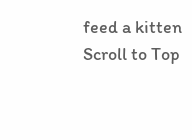feed a kitten
Scroll to Top